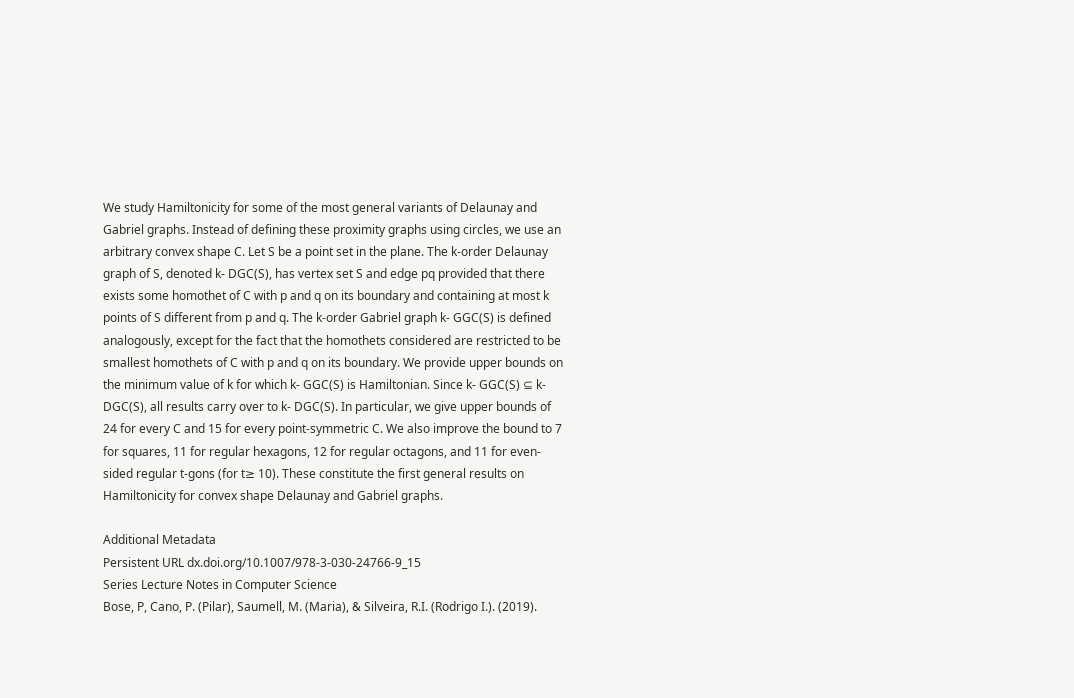We study Hamiltonicity for some of the most general variants of Delaunay and Gabriel graphs. Instead of defining these proximity graphs using circles, we use an arbitrary convex shape C. Let S be a point set in the plane. The k-order Delaunay graph of S, denoted k- DGC(S), has vertex set S and edge pq provided that there exists some homothet of C with p and q on its boundary and containing at most k points of S different from p and q. The k-order Gabriel graph k- GGC(S) is defined analogously, except for the fact that the homothets considered are restricted to be smallest homothets of C with p and q on its boundary. We provide upper bounds on the minimum value of k for which k- GGC(S) is Hamiltonian. Since k- GGC(S) ⊆ k- DGC(S), all results carry over to k- DGC(S). In particular, we give upper bounds of 24 for every C and 15 for every point-symmetric C. We also improve the bound to 7 for squares, 11 for regular hexagons, 12 for regular octagons, and 11 for even-sided regular t-gons (for t≥ 10). These constitute the first general results on Hamiltonicity for convex shape Delaunay and Gabriel graphs.

Additional Metadata
Persistent URL dx.doi.org/10.1007/978-3-030-24766-9_15
Series Lecture Notes in Computer Science
Bose, P, Cano, P. (Pilar), Saumell, M. (Maria), & Silveira, R.I. (Rodrigo I.). (2019).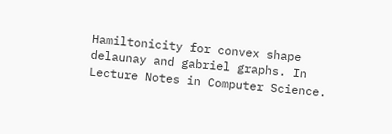Hamiltonicity for convex shape delaunay and gabriel graphs. In Lecture Notes in Computer Science.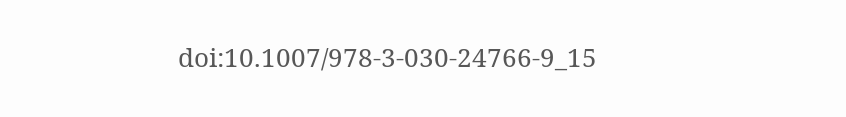doi:10.1007/978-3-030-24766-9_15